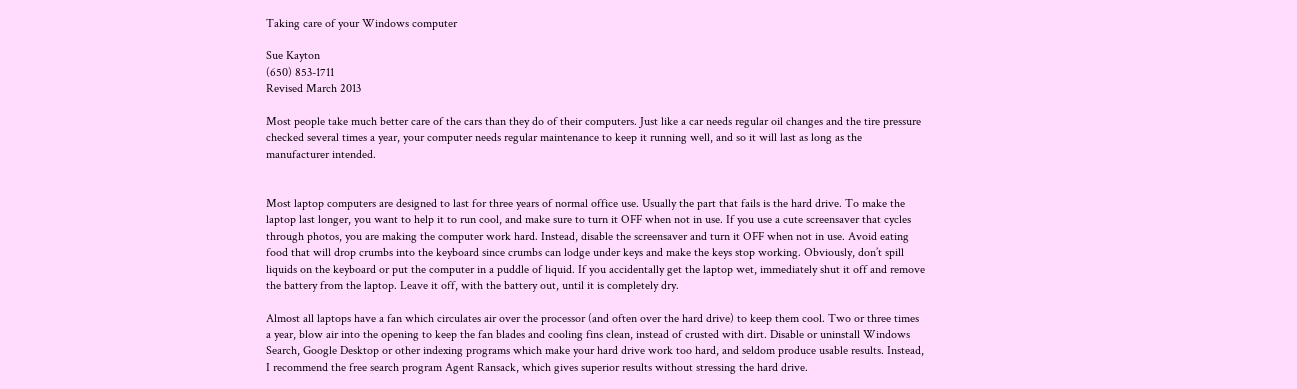Taking care of your Windows computer

Sue Kayton
(650) 853-1711
Revised March 2013

Most people take much better care of the cars than they do of their computers. Just like a car needs regular oil changes and the tire pressure checked several times a year, your computer needs regular maintenance to keep it running well, and so it will last as long as the manufacturer intended.


Most laptop computers are designed to last for three years of normal office use. Usually the part that fails is the hard drive. To make the laptop last longer, you want to help it to run cool, and make sure to turn it OFF when not in use. If you use a cute screensaver that cycles through photos, you are making the computer work hard. Instead, disable the screensaver and turn it OFF when not in use. Avoid eating food that will drop crumbs into the keyboard since crumbs can lodge under keys and make the keys stop working. Obviously, don’t spill liquids on the keyboard or put the computer in a puddle of liquid. If you accidentally get the laptop wet, immediately shut it off and remove the battery from the laptop. Leave it off, with the battery out, until it is completely dry.

Almost all laptops have a fan which circulates air over the processor (and often over the hard drive) to keep them cool. Two or three times a year, blow air into the opening to keep the fan blades and cooling fins clean, instead of crusted with dirt. Disable or uninstall Windows Search, Google Desktop or other indexing programs which make your hard drive work too hard, and seldom produce usable results. Instead, I recommend the free search program Agent Ransack, which gives superior results without stressing the hard drive.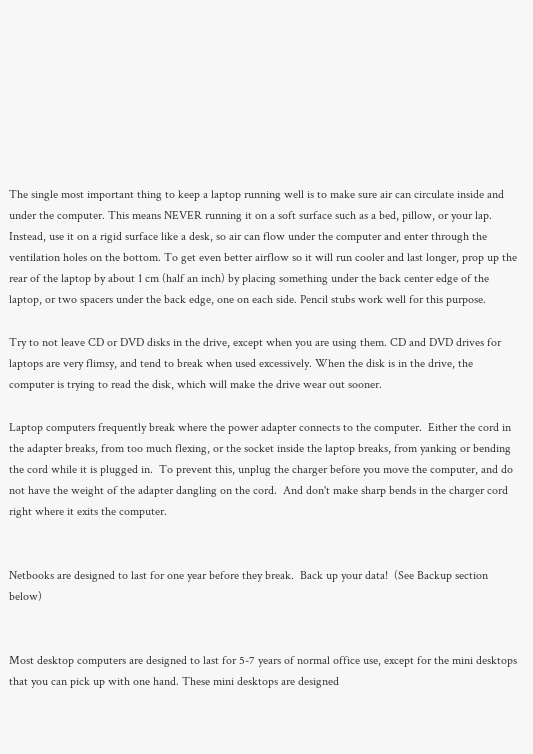The single most important thing to keep a laptop running well is to make sure air can circulate inside and under the computer. This means NEVER running it on a soft surface such as a bed, pillow, or your lap. Instead, use it on a rigid surface like a desk, so air can flow under the computer and enter through the ventilation holes on the bottom. To get even better airflow so it will run cooler and last longer, prop up the rear of the laptop by about 1 cm (half an inch) by placing something under the back center edge of the laptop, or two spacers under the back edge, one on each side. Pencil stubs work well for this purpose.

Try to not leave CD or DVD disks in the drive, except when you are using them. CD and DVD drives for laptops are very flimsy, and tend to break when used excessively. When the disk is in the drive, the computer is trying to read the disk, which will make the drive wear out sooner.

Laptop computers frequently break where the power adapter connects to the computer.  Either the cord in the adapter breaks, from too much flexing, or the socket inside the laptop breaks, from yanking or bending the cord while it is plugged in.  To prevent this, unplug the charger before you move the computer, and do not have the weight of the adapter dangling on the cord.  And don't make sharp bends in the charger cord right where it exits the computer.


Netbooks are designed to last for one year before they break.  Back up your data!  (See Backup section below)


Most desktop computers are designed to last for 5-7 years of normal office use, except for the mini desktops that you can pick up with one hand. These mini desktops are designed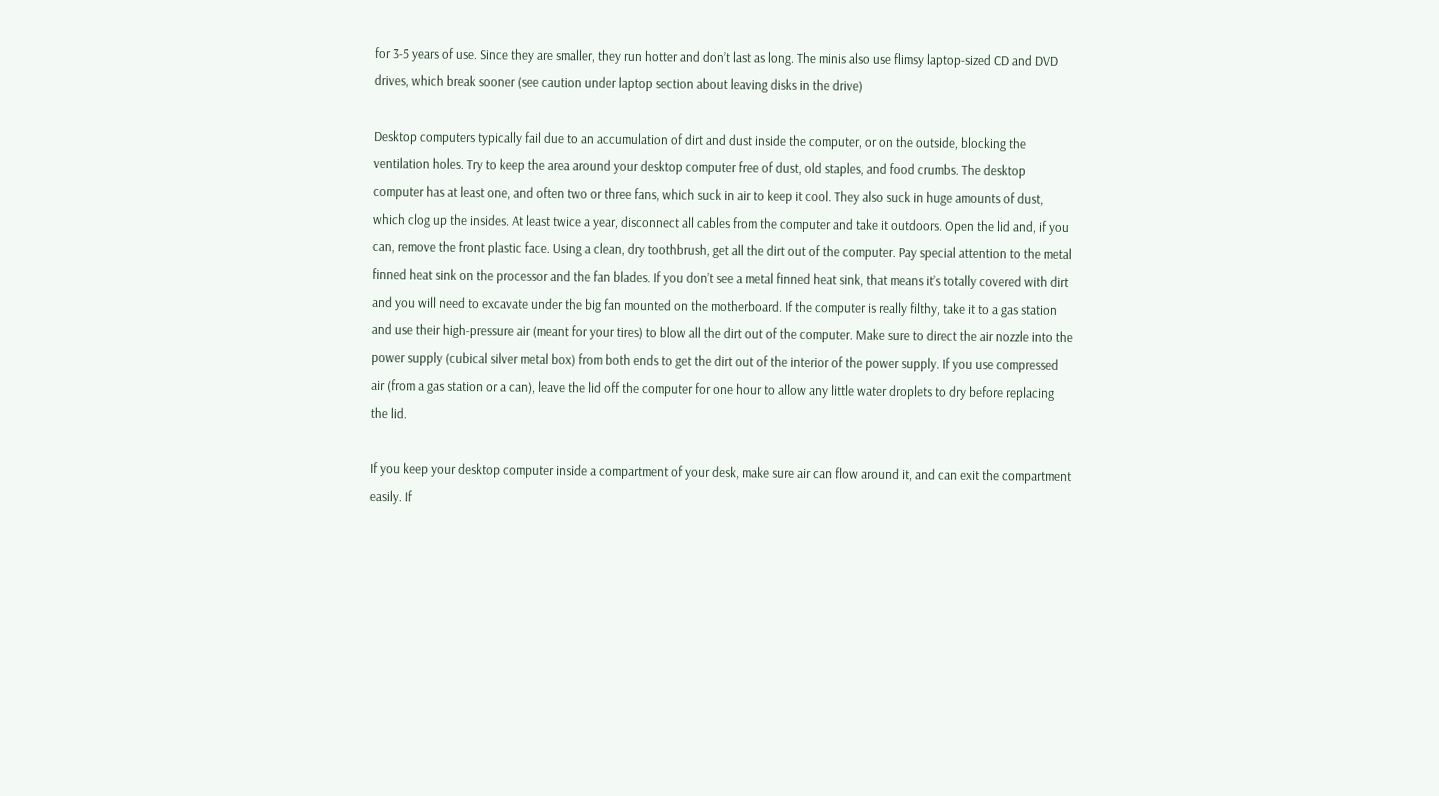for 3-5 years of use. Since they are smaller, they run hotter and don’t last as long. The minis also use flimsy laptop-sized CD and DVD drives, which break sooner (see caution under laptop section about leaving disks in the drive)

Desktop computers typically fail due to an accumulation of dirt and dust inside the computer, or on the outside, blocking the ventilation holes. Try to keep the area around your desktop computer free of dust, old staples, and food crumbs. The desktop computer has at least one, and often two or three fans, which suck in air to keep it cool. They also suck in huge amounts of dust, which clog up the insides. At least twice a year, disconnect all cables from the computer and take it outdoors. Open the lid and, if you can, remove the front plastic face. Using a clean, dry toothbrush, get all the dirt out of the computer. Pay special attention to the metal finned heat sink on the processor and the fan blades. If you don’t see a metal finned heat sink, that means it’s totally covered with dirt and you will need to excavate under the big fan mounted on the motherboard. If the computer is really filthy, take it to a gas station and use their high-pressure air (meant for your tires) to blow all the dirt out of the computer. Make sure to direct the air nozzle into the power supply (cubical silver metal box) from both ends to get the dirt out of the interior of the power supply. If you use compressed air (from a gas station or a can), leave the lid off the computer for one hour to allow any little water droplets to dry before replacing the lid.

If you keep your desktop computer inside a compartment of your desk, make sure air can flow around it, and can exit the compartment easily. If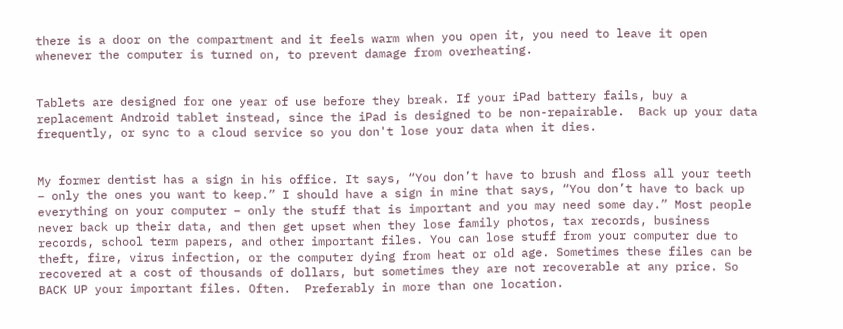there is a door on the compartment and it feels warm when you open it, you need to leave it open whenever the computer is turned on, to prevent damage from overheating.


Tablets are designed for one year of use before they break. If your iPad battery fails, buy a replacement Android tablet instead, since the iPad is designed to be non-repairable.  Back up your data frequently, or sync to a cloud service so you don't lose your data when it dies.


My former dentist has a sign in his office. It says, “You don’t have to brush and floss all your teeth – only the ones you want to keep.” I should have a sign in mine that says, “You don’t have to back up everything on your computer – only the stuff that is important and you may need some day.” Most people never back up their data, and then get upset when they lose family photos, tax records, business records, school term papers, and other important files. You can lose stuff from your computer due to theft, fire, virus infection, or the computer dying from heat or old age. Sometimes these files can be recovered at a cost of thousands of dollars, but sometimes they are not recoverable at any price. So BACK UP your important files. Often.  Preferably in more than one location.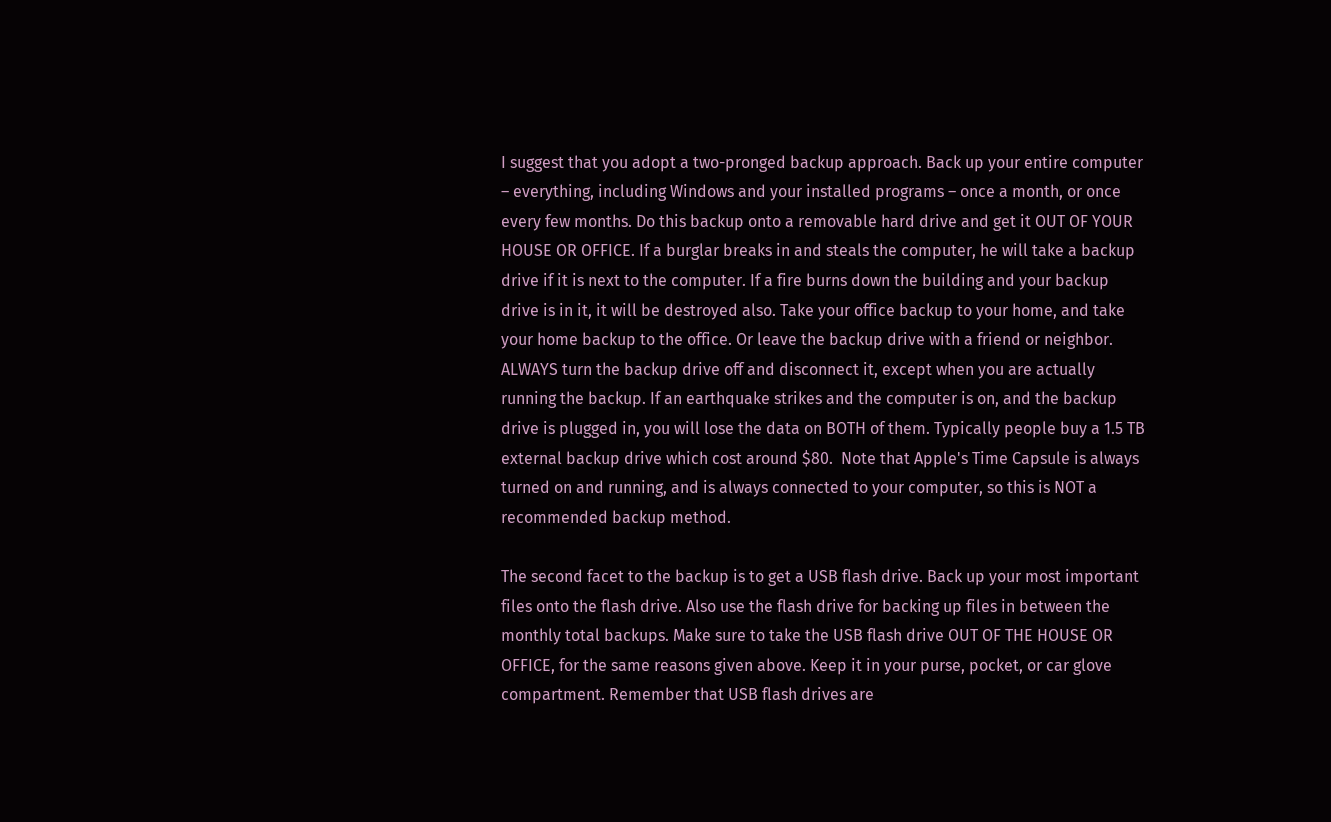I suggest that you adopt a two-pronged backup approach. Back up your entire computer – everything, including Windows and your installed programs – once a month, or once every few months. Do this backup onto a removable hard drive and get it OUT OF YOUR HOUSE OR OFFICE. If a burglar breaks in and steals the computer, he will take a backup drive if it is next to the computer. If a fire burns down the building and your backup drive is in it, it will be destroyed also. Take your office backup to your home, and take your home backup to the office. Or leave the backup drive with a friend or neighbor. ALWAYS turn the backup drive off and disconnect it, except when you are actually running the backup. If an earthquake strikes and the computer is on, and the backup drive is plugged in, you will lose the data on BOTH of them. Typically people buy a 1.5 TB external backup drive which cost around $80.  Note that Apple's Time Capsule is always turned on and running, and is always connected to your computer, so this is NOT a recommended backup method.

The second facet to the backup is to get a USB flash drive. Back up your most important files onto the flash drive. Also use the flash drive for backing up files in between the monthly total backups. Make sure to take the USB flash drive OUT OF THE HOUSE OR OFFICE, for the same reasons given above. Keep it in your purse, pocket, or car glove compartment. Remember that USB flash drives are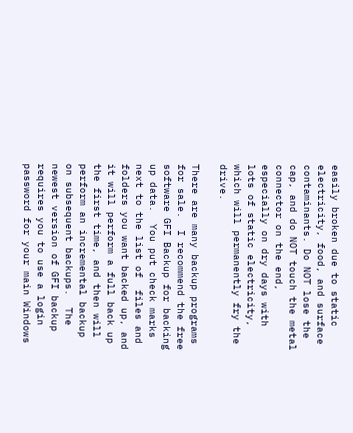easily broken due to static electricity, food, and surface contaminants. Do NOT lose the cap, and do NOT touch the metal connector on the end, especially on dry days with lots of static electricity, which will permanently fry the drive.

There are many backup programs for sale.  I recommend the free software GFI Backup for backing up data.  You put check marks next to the list of  files and folders you want backed up, and it will perform a full back up the first time, and then will perform an incremental backup on subsequent backups.  The newest version of GFI backup requires you to use a login password for your main Windows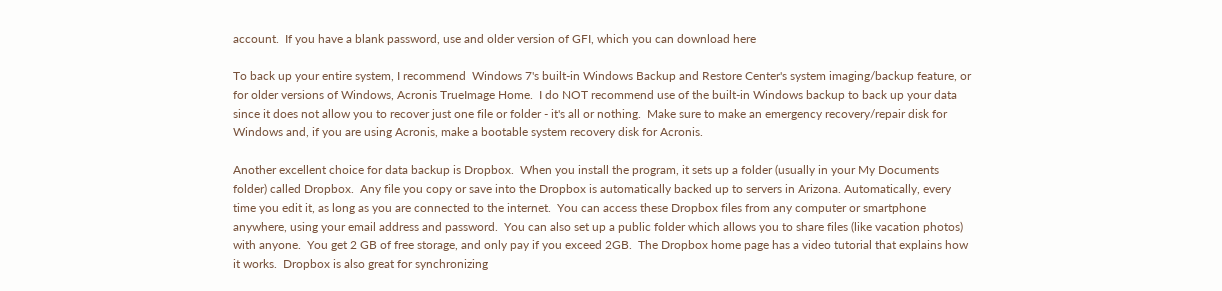account.  If you have a blank password, use and older version of GFI, which you can download here

To back up your entire system, I recommend  Windows 7's built-in Windows Backup and Restore Center's system imaging/backup feature, or for older versions of Windows, Acronis TrueImage Home.  I do NOT recommend use of the built-in Windows backup to back up your data since it does not allow you to recover just one file or folder - it's all or nothing.  Make sure to make an emergency recovery/repair disk for Windows and, if you are using Acronis, make a bootable system recovery disk for Acronis.

Another excellent choice for data backup is Dropbox.  When you install the program, it sets up a folder (usually in your My Documents folder) called Dropbox.  Any file you copy or save into the Dropbox is automatically backed up to servers in Arizona. Automatically, every time you edit it, as long as you are connected to the internet.  You can access these Dropbox files from any computer or smartphone anywhere, using your email address and password.  You can also set up a public folder which allows you to share files (like vacation photos) with anyone.  You get 2 GB of free storage, and only pay if you exceed 2GB.  The Dropbox home page has a video tutorial that explains how it works.  Dropbox is also great for synchronizing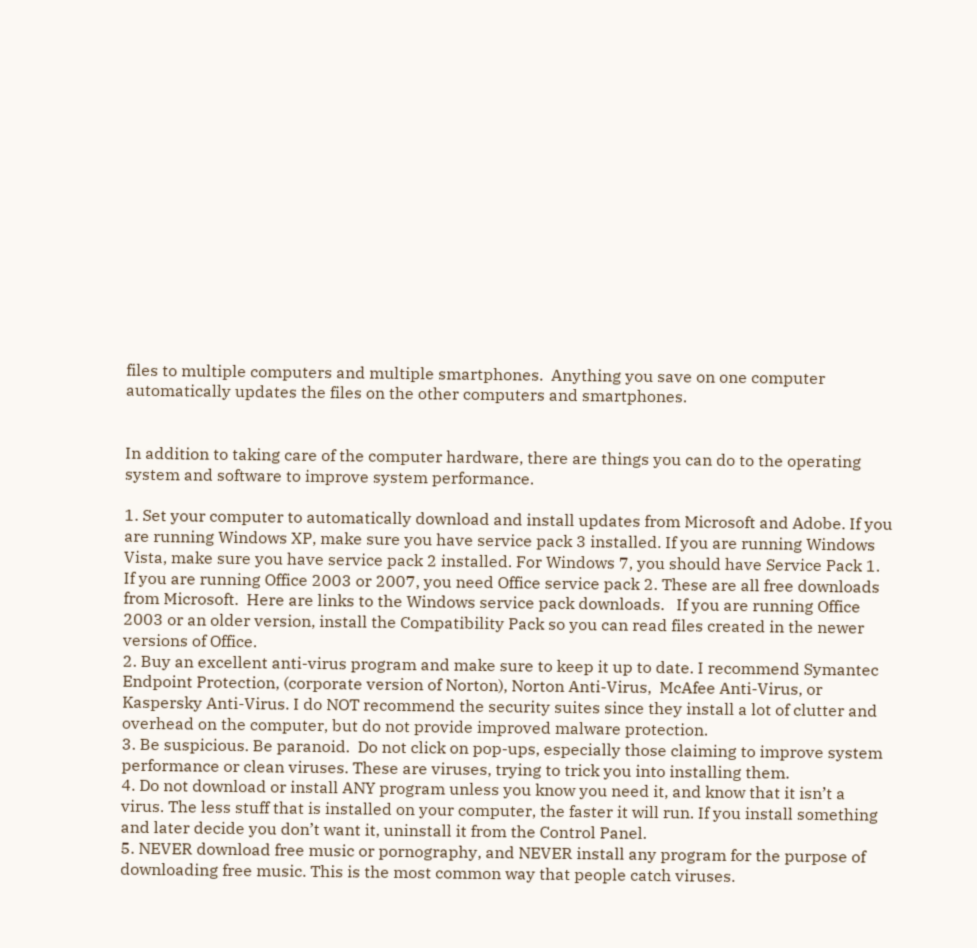files to multiple computers and multiple smartphones.  Anything you save on one computer automatically updates the files on the other computers and smartphones.


In addition to taking care of the computer hardware, there are things you can do to the operating system and software to improve system performance.

1. Set your computer to automatically download and install updates from Microsoft and Adobe. If you are running Windows XP, make sure you have service pack 3 installed. If you are running Windows Vista, make sure you have service pack 2 installed. For Windows 7, you should have Service Pack 1.  If you are running Office 2003 or 2007, you need Office service pack 2. These are all free downloads from Microsoft.  Here are links to the Windows service pack downloads.   If you are running Office 2003 or an older version, install the Compatibility Pack so you can read files created in the newer versions of Office.
2. Buy an excellent anti-virus program and make sure to keep it up to date. I recommend Symantec Endpoint Protection, (corporate version of Norton), Norton Anti-Virus,  McAfee Anti-Virus, or Kaspersky Anti-Virus. I do NOT recommend the security suites since they install a lot of clutter and overhead on the computer, but do not provide improved malware protection.
3. Be suspicious. Be paranoid.  Do not click on pop-ups, especially those claiming to improve system performance or clean viruses. These are viruses, trying to trick you into installing them.
4. Do not download or install ANY program unless you know you need it, and know that it isn’t a virus. The less stuff that is installed on your computer, the faster it will run. If you install something and later decide you don’t want it, uninstall it from the Control Panel.
5. NEVER download free music or pornography, and NEVER install any program for the purpose of downloading free music. This is the most common way that people catch viruses.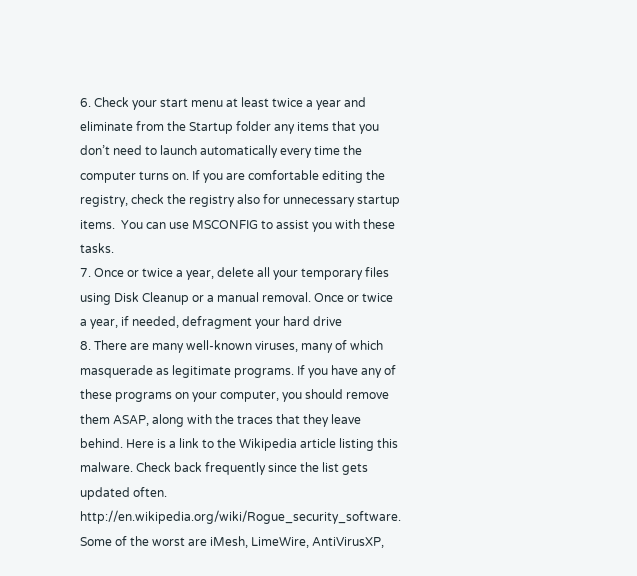6. Check your start menu at least twice a year and eliminate from the Startup folder any items that you don’t need to launch automatically every time the computer turns on. If you are comfortable editing the registry, check the registry also for unnecessary startup items.  You can use MSCONFIG to assist you with these tasks.
7. Once or twice a year, delete all your temporary files using Disk Cleanup or a manual removal. Once or twice a year, if needed, defragment your hard drive
8. There are many well-known viruses, many of which masquerade as legitimate programs. If you have any of these programs on your computer, you should remove them ASAP, along with the traces that they leave behind. Here is a link to the Wikipedia article listing this malware. Check back frequently since the list gets updated often. http://en.wikipedia.org/wiki/Rogue_security_software. Some of the worst are iMesh, LimeWire, AntiVirusXP,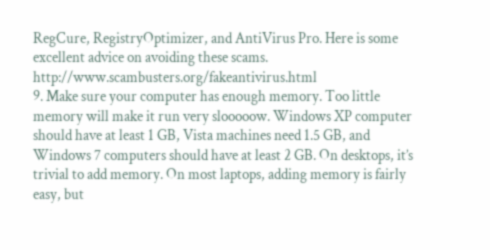RegCure, RegistryOptimizer, and AntiVirus Pro. Here is some excellent advice on avoiding these scams. http://www.scambusters.org/fakeantivirus.html
9. Make sure your computer has enough memory. Too little memory will make it run very slooooow. Windows XP computer should have at least 1 GB, Vista machines need 1.5 GB, and Windows 7 computers should have at least 2 GB. On desktops, it’s trivial to add memory. On most laptops, adding memory is fairly easy, but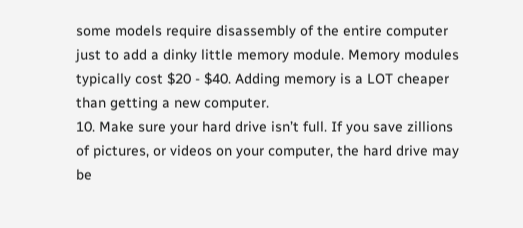some models require disassembly of the entire computer just to add a dinky little memory module. Memory modules typically cost $20 - $40. Adding memory is a LOT cheaper than getting a new computer.
10. Make sure your hard drive isn’t full. If you save zillions of pictures, or videos on your computer, the hard drive may be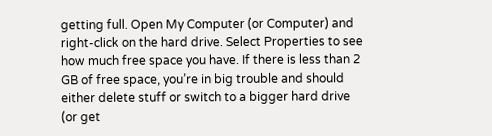getting full. Open My Computer (or Computer) and right-click on the hard drive. Select Properties to see how much free space you have. If there is less than 2 GB of free space, you’re in big trouble and should either delete stuff or switch to a bigger hard drive (or get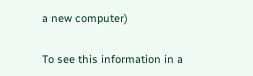a new computer)

To see this information in a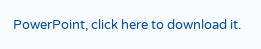PowerPoint, click here to download it.